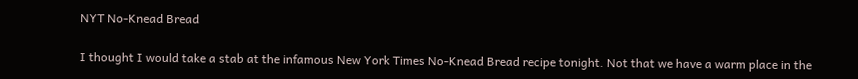NYT No-Knead Bread

I thought I would take a stab at the infamous New York Times No-Knead Bread recipe tonight. Not that we have a warm place in the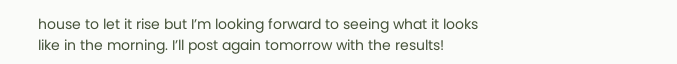house to let it rise but I’m looking forward to seeing what it looks like in the morning. I’ll post again tomorrow with the results!